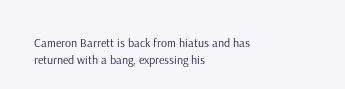Cameron Barrett is back from hiatus and has returned with a bang, expressing his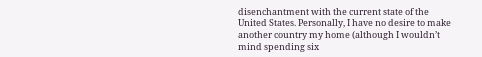disenchantment with the current state of the United States. Personally, I have no desire to make another country my home (although I wouldn’t mind spending six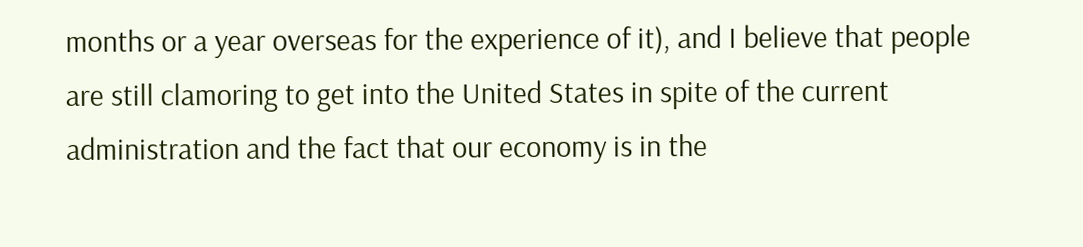months or a year overseas for the experience of it), and I believe that people are still clamoring to get into the United States in spite of the current administration and the fact that our economy is in the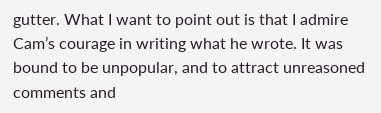gutter. What I want to point out is that I admire Cam’s courage in writing what he wrote. It was bound to be unpopular, and to attract unreasoned comments and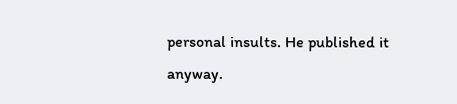personal insults. He published it anyway.